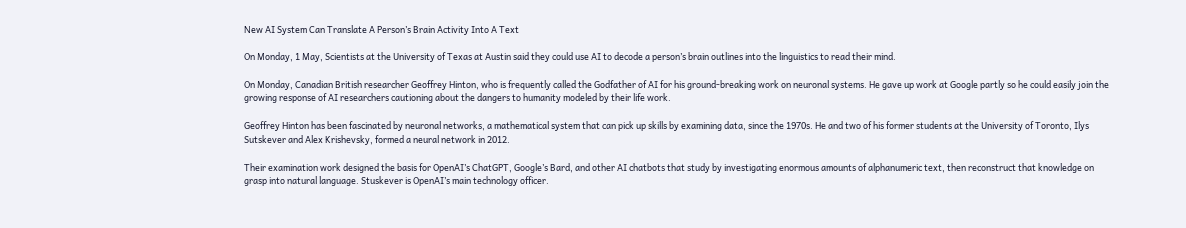New AI System Can Translate A Person’s Brain Activity Into A Text

On Monday, 1 May, Scientists at the University of Texas at Austin said they could use AI to decode a person’s brain outlines into the linguistics to read their mind.

On Monday, Canadian British researcher Geoffrey Hinton, who is frequently called the Godfather of AI for his ground-breaking work on neuronal systems. He gave up work at Google partly so he could easily join the growing response of AI researchers cautioning about the dangers to humanity modeled by their life work.

Geoffrey Hinton has been fascinated by neuronal networks, a mathematical system that can pick up skills by examining data, since the 1970s. He and two of his former students at the University of Toronto, Ilys Sutskever and Alex Krishevsky, formed a neural network in 2012.

Their examination work designed the basis for OpenAI’s ChatGPT, Google’s Bard, and other AI chatbots that study by investigating enormous amounts of alphanumeric text, then reconstruct that knowledge on grasp into natural language. Stuskever is OpenAI’s main technology officer.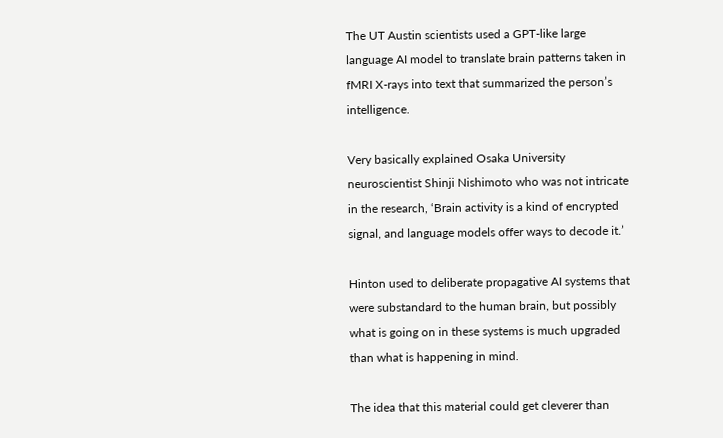The UT Austin scientists used a GPT-like large language AI model to translate brain patterns taken in fMRI X-rays into text that summarized the person’s intelligence.

Very basically explained Osaka University neuroscientist Shinji Nishimoto who was not intricate in the research, ‘Brain activity is a kind of encrypted signal, and language models offer ways to decode it.’

Hinton used to deliberate propagative AI systems that were substandard to the human brain, but possibly what is going on in these systems is much upgraded than what is happening in mind.

The idea that this material could get cleverer than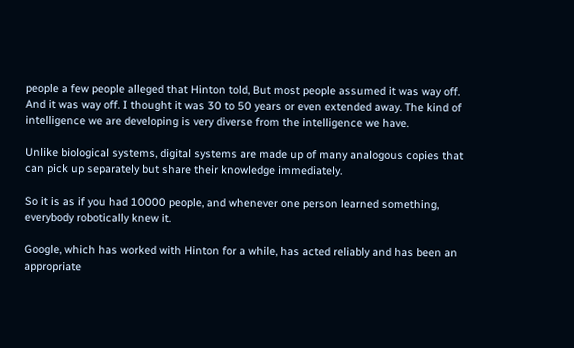people a few people alleged that Hinton told, But most people assumed it was way off. And it was way off. I thought it was 30 to 50 years or even extended away. The kind of intelligence we are developing is very diverse from the intelligence we have.

Unlike biological systems, digital systems are made up of many analogous copies that can pick up separately but share their knowledge immediately.

So it is as if you had 10000 people, and whenever one person learned something, everybody robotically knew it.

Google, which has worked with Hinton for a while, has acted reliably and has been an appropriate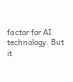factor for AI technology. But it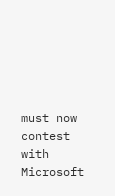must now contest with Microsoft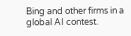Bing and other firms in a global AI contest.